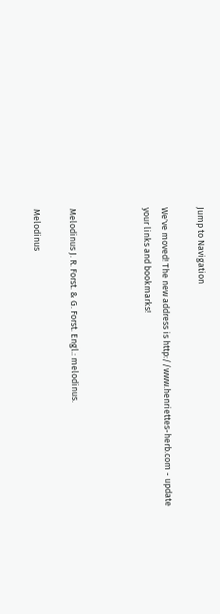Jump to Navigation

We've moved! The new address is http://www.henriettes-herb.com - update your links and bookmarks!



Melodinus J. R. Forst. & G. Forst. Engl.: melodinus.

Melodinus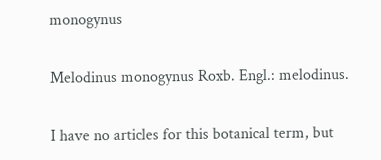monogynus

Melodinus monogynus Roxb. Engl.: melodinus.

I have no articles for this botanical term, but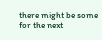there might be some for the next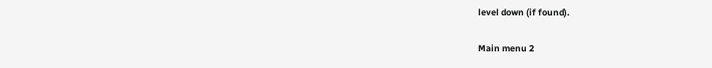level down (if found).

Main menu 2